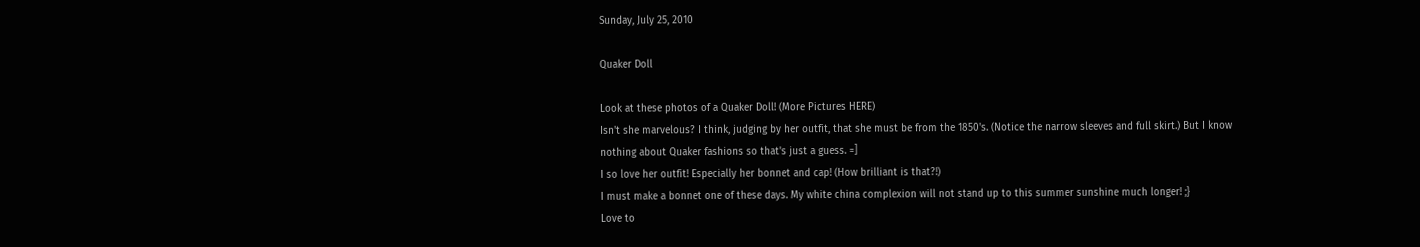Sunday, July 25, 2010

Quaker Doll

Look at these photos of a Quaker Doll! (More Pictures HERE)
Isn't she marvelous? I think, judging by her outfit, that she must be from the 1850's. (Notice the narrow sleeves and full skirt.) But I know nothing about Quaker fashions so that's just a guess. =]
I so love her outfit! Especially her bonnet and cap! (How brilliant is that?!)
I must make a bonnet one of these days. My white china complexion will not stand up to this summer sunshine much longer! ;}
Love to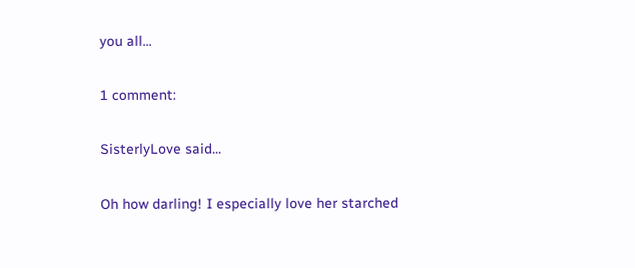you all...

1 comment:

SisterlyLove said...

Oh how darling! I especially love her starched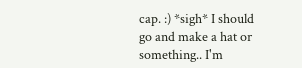cap. :) *sigh* I should go and make a hat or something.. I'm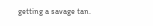getting a savage tan.